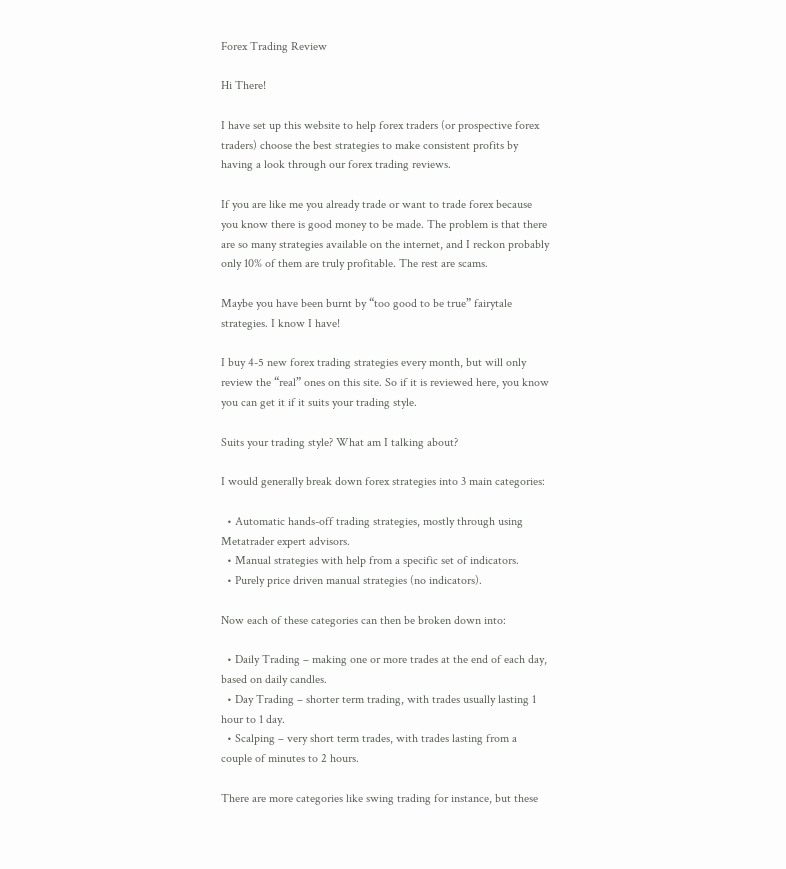Forex Trading Review

Hi There!

I have set up this website to help forex traders (or prospective forex traders) choose the best strategies to make consistent profits by having a look through our forex trading reviews.

If you are like me you already trade or want to trade forex because you know there is good money to be made. The problem is that there are so many strategies available on the internet, and I reckon probably only 10% of them are truly profitable. The rest are scams.

Maybe you have been burnt by “too good to be true” fairytale strategies. I know I have!

I buy 4-5 new forex trading strategies every month, but will only review the “real” ones on this site. So if it is reviewed here, you know you can get it if it suits your trading style.

Suits your trading style? What am I talking about?

I would generally break down forex strategies into 3 main categories:

  • Automatic hands-off trading strategies, mostly through using Metatrader expert advisors.
  • Manual strategies with help from a specific set of indicators.
  • Purely price driven manual strategies (no indicators).

Now each of these categories can then be broken down into:

  • Daily Trading – making one or more trades at the end of each day, based on daily candles.
  • Day Trading – shorter term trading, with trades usually lasting 1 hour to 1 day.
  • Scalping – very short term trades, with trades lasting from a couple of minutes to 2 hours.

There are more categories like swing trading for instance, but these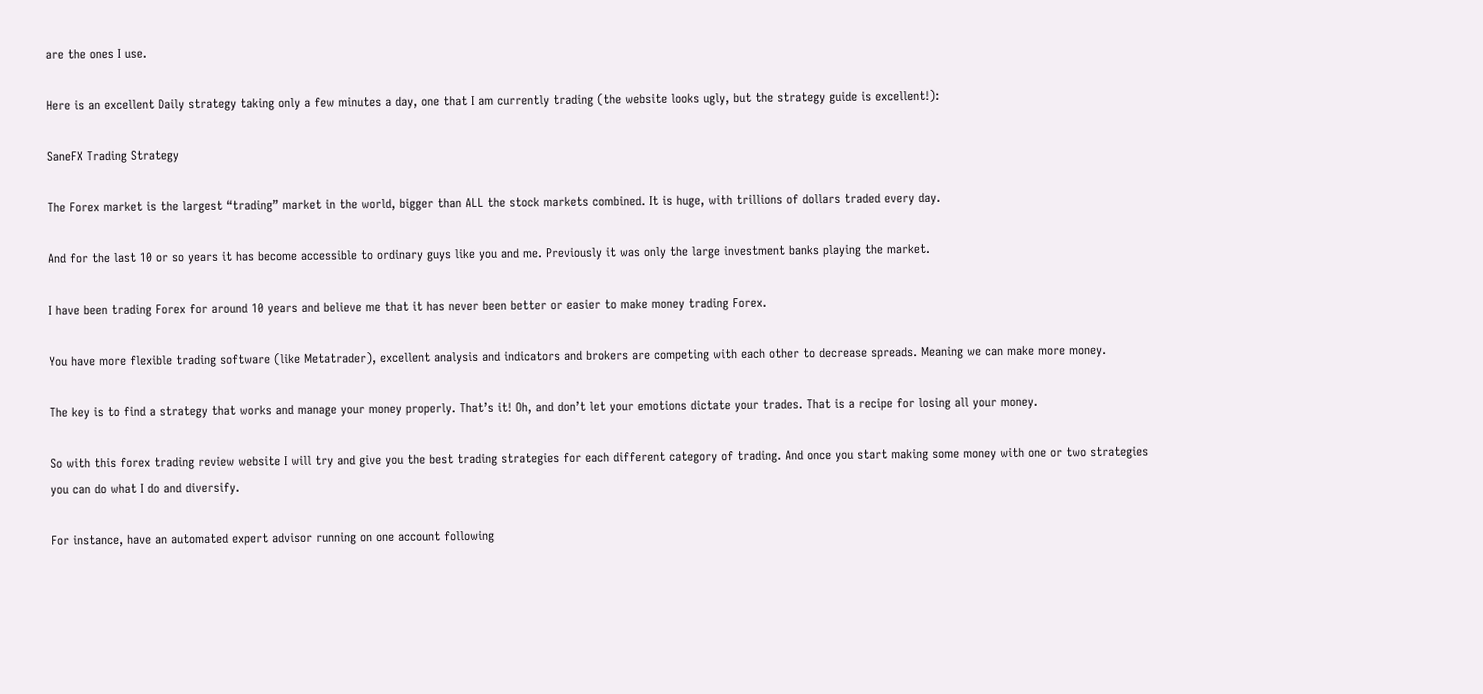are the ones I use.

Here is an excellent Daily strategy taking only a few minutes a day, one that I am currently trading (the website looks ugly, but the strategy guide is excellent!):

SaneFX Trading Strategy

The Forex market is the largest “trading” market in the world, bigger than ALL the stock markets combined. It is huge, with trillions of dollars traded every day.

And for the last 10 or so years it has become accessible to ordinary guys like you and me. Previously it was only the large investment banks playing the market.

I have been trading Forex for around 10 years and believe me that it has never been better or easier to make money trading Forex.

You have more flexible trading software (like Metatrader), excellent analysis and indicators and brokers are competing with each other to decrease spreads. Meaning we can make more money.

The key is to find a strategy that works and manage your money properly. That’s it! Oh, and don’t let your emotions dictate your trades. That is a recipe for losing all your money.

So with this forex trading review website I will try and give you the best trading strategies for each different category of trading. And once you start making some money with one or two strategies you can do what I do and diversify.

For instance, have an automated expert advisor running on one account following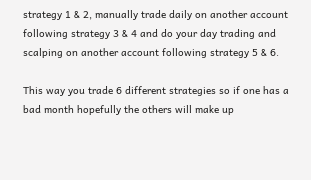strategy 1 & 2, manually trade daily on another account following strategy 3 & 4 and do your day trading and scalping on another account following strategy 5 & 6.

This way you trade 6 different strategies so if one has a bad month hopefully the others will make up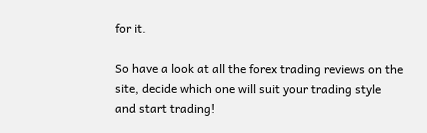for it.

So have a look at all the forex trading reviews on the site, decide which one will suit your trading style and start trading!